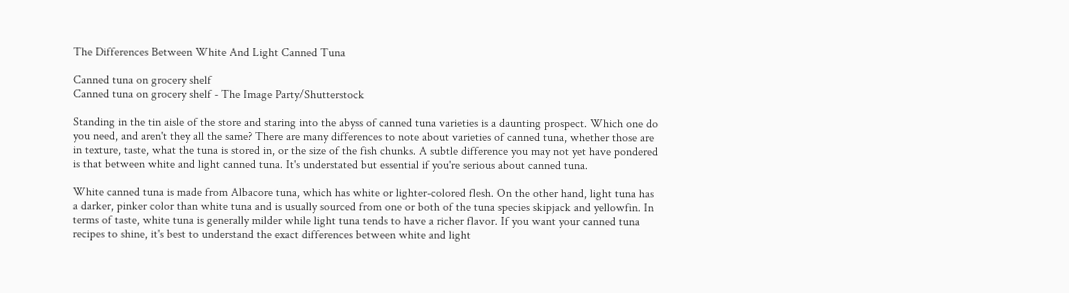The Differences Between White And Light Canned Tuna

Canned tuna on grocery shelf
Canned tuna on grocery shelf - The Image Party/Shutterstock

Standing in the tin aisle of the store and staring into the abyss of canned tuna varieties is a daunting prospect. Which one do you need, and aren't they all the same? There are many differences to note about varieties of canned tuna, whether those are in texture, taste, what the tuna is stored in, or the size of the fish chunks. A subtle difference you may not yet have pondered is that between white and light canned tuna. It's understated but essential if you're serious about canned tuna.

White canned tuna is made from Albacore tuna, which has white or lighter-colored flesh. On the other hand, light tuna has a darker, pinker color than white tuna and is usually sourced from one or both of the tuna species skipjack and yellowfin. In terms of taste, white tuna is generally milder while light tuna tends to have a richer flavor. If you want your canned tuna recipes to shine, it's best to understand the exact differences between white and light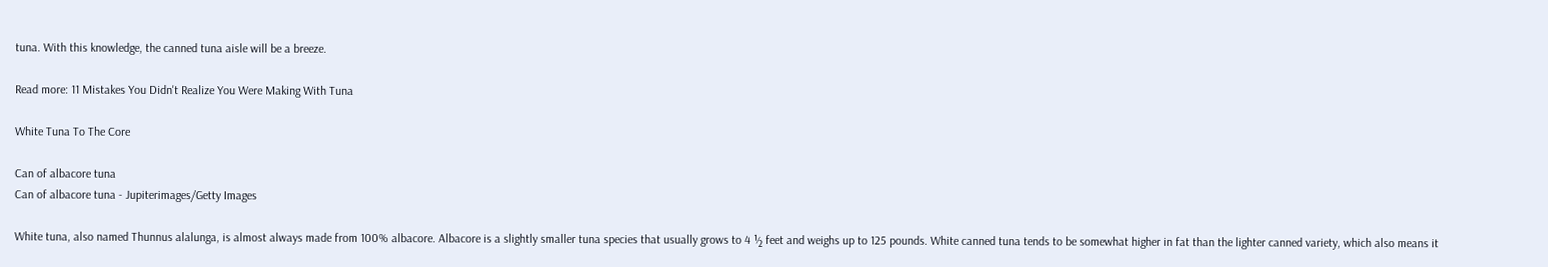tuna. With this knowledge, the canned tuna aisle will be a breeze.

Read more: 11 Mistakes You Didn't Realize You Were Making With Tuna

White Tuna To The Core

Can of albacore tuna
Can of albacore tuna - Jupiterimages/Getty Images

White tuna, also named Thunnus alalunga, is almost always made from 100% albacore. Albacore is a slightly smaller tuna species that usually grows to 4 ½ feet and weighs up to 125 pounds. White canned tuna tends to be somewhat higher in fat than the lighter canned variety, which also means it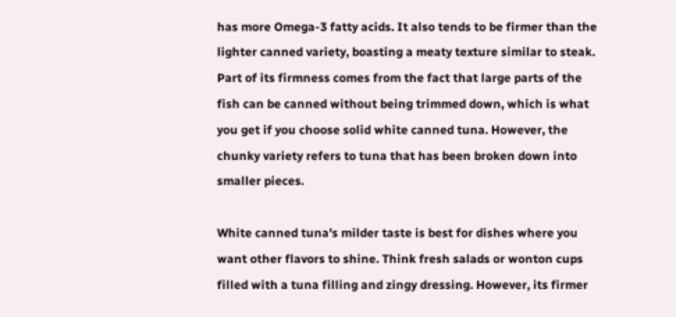has more Omega-3 fatty acids. It also tends to be firmer than the lighter canned variety, boasting a meaty texture similar to steak. Part of its firmness comes from the fact that large parts of the fish can be canned without being trimmed down, which is what you get if you choose solid white canned tuna. However, the chunky variety refers to tuna that has been broken down into smaller pieces.

White canned tuna's milder taste is best for dishes where you want other flavors to shine. Think fresh salads or wonton cups filled with a tuna filling and zingy dressing. However, its firmer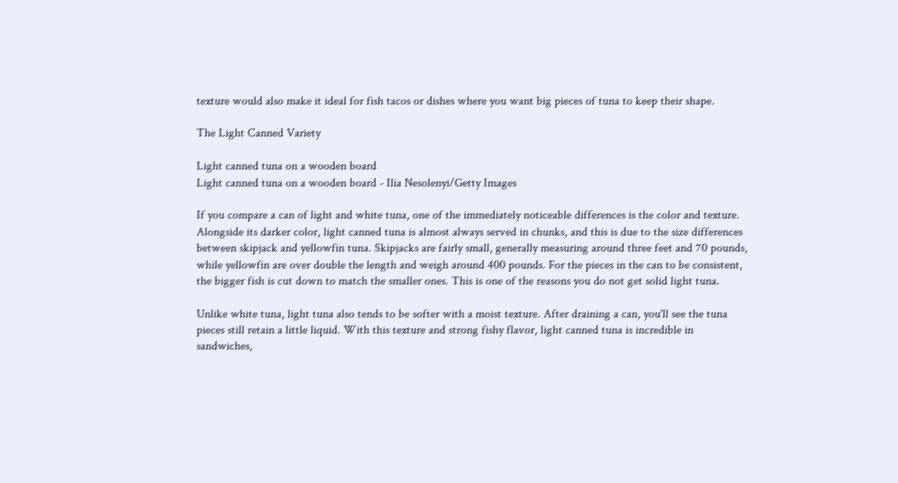texture would also make it ideal for fish tacos or dishes where you want big pieces of tuna to keep their shape.

The Light Canned Variety

Light canned tuna on a wooden board
Light canned tuna on a wooden board - Ilia Nesolenyi/Getty Images

If you compare a can of light and white tuna, one of the immediately noticeable differences is the color and texture. Alongside its darker color, light canned tuna is almost always served in chunks, and this is due to the size differences between skipjack and yellowfin tuna. Skipjacks are fairly small, generally measuring around three feet and 70 pounds, while yellowfin are over double the length and weigh around 400 pounds. For the pieces in the can to be consistent, the bigger fish is cut down to match the smaller ones. This is one of the reasons you do not get solid light tuna.

Unlike white tuna, light tuna also tends to be softer with a moist texture. After draining a can, you'll see the tuna pieces still retain a little liquid. With this texture and strong fishy flavor, light canned tuna is incredible in sandwiches,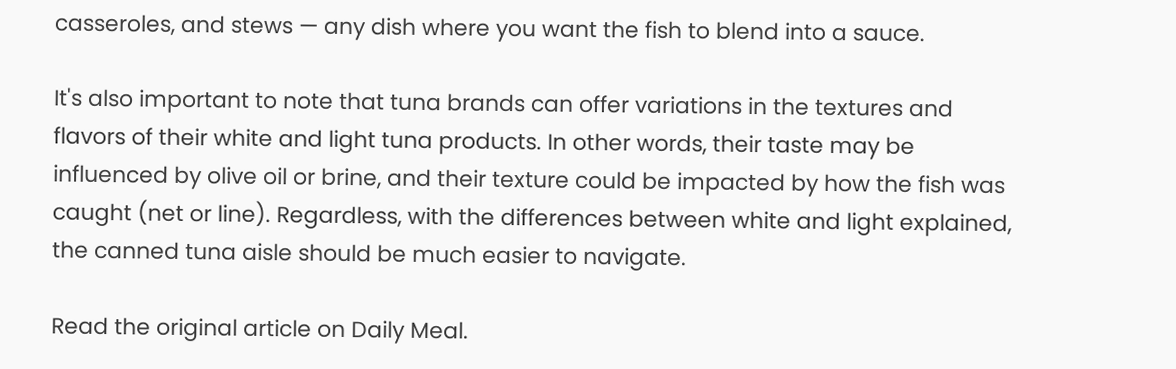casseroles, and stews — any dish where you want the fish to blend into a sauce.

It's also important to note that tuna brands can offer variations in the textures and flavors of their white and light tuna products. In other words, their taste may be influenced by olive oil or brine, and their texture could be impacted by how the fish was caught (net or line). Regardless, with the differences between white and light explained, the canned tuna aisle should be much easier to navigate.

Read the original article on Daily Meal.